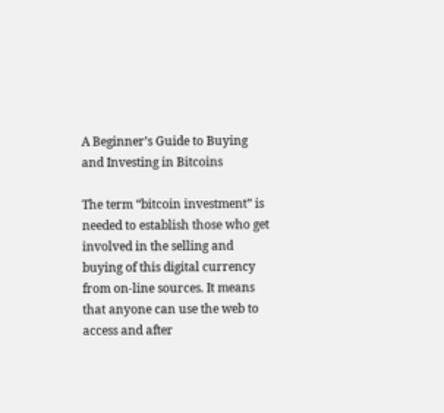A Beginner’s Guide to Buying and Investing in Bitcoins

The term “bitcoin investment” is needed to establish those who get involved in the selling and buying of this digital currency from on-line sources. It means that anyone can use the web to access and after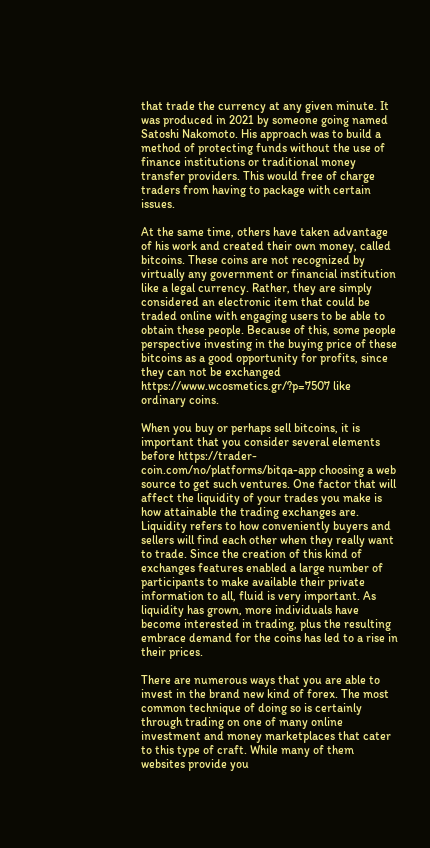that trade the currency at any given minute. It was produced in 2021 by someone going named Satoshi Nakomoto. His approach was to build a method of protecting funds without the use of finance institutions or traditional money transfer providers. This would free of charge traders from having to package with certain issues.

At the same time, others have taken advantage of his work and created their own money, called bitcoins. These coins are not recognized by virtually any government or financial institution like a legal currency. Rather, they are simply considered an electronic item that could be traded online with engaging users to be able to obtain these people. Because of this, some people perspective investing in the buying price of these bitcoins as a good opportunity for profits, since they can not be exchanged https://www.wcosmetics.gr/?p=7507 like ordinary coins.

When you buy or perhaps sell bitcoins, it is important that you consider several elements before https://trader-coin.com/no/platforms/bitqa-app choosing a web source to get such ventures. One factor that will affect the liquidity of your trades you make is how attainable the trading exchanges are. Liquidity refers to how conveniently buyers and sellers will find each other when they really want to trade. Since the creation of this kind of exchanges features enabled a large number of participants to make available their private information to all, fluid is very important. As liquidity has grown, more individuals have become interested in trading, plus the resulting embrace demand for the coins has led to a rise in their prices.

There are numerous ways that you are able to invest in the brand new kind of forex. The most common technique of doing so is certainly through trading on one of many online investment and money marketplaces that cater to this type of craft. While many of them websites provide you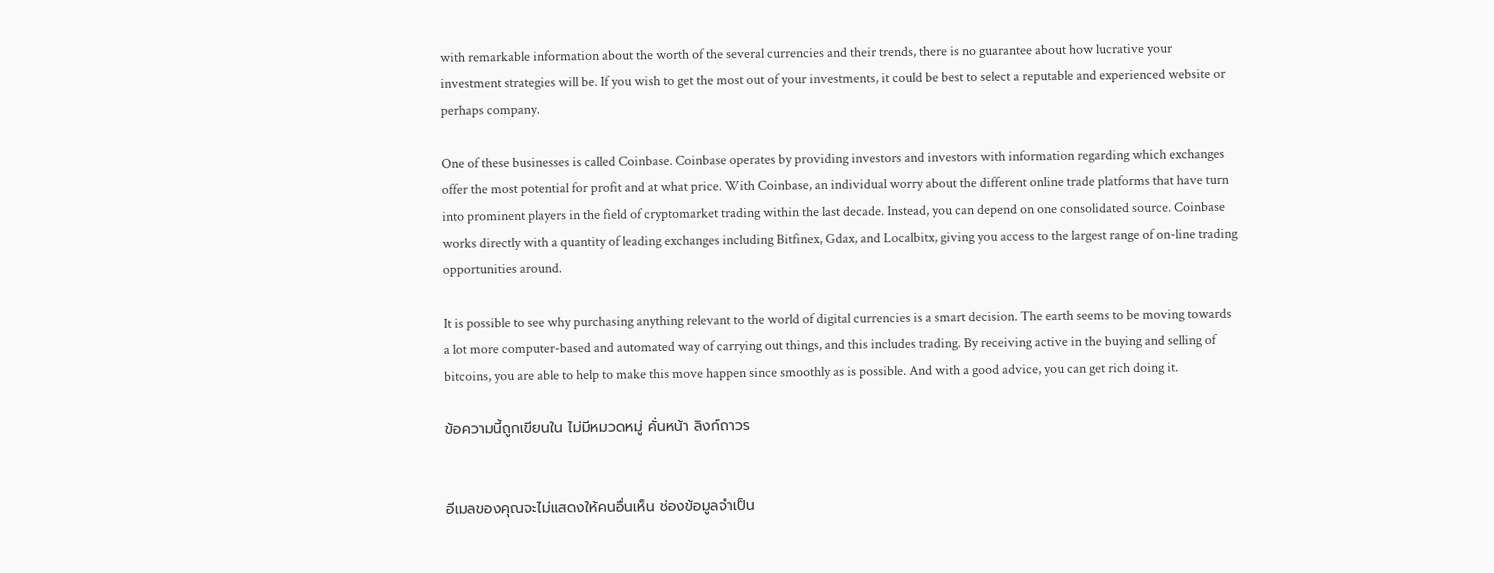with remarkable information about the worth of the several currencies and their trends, there is no guarantee about how lucrative your investment strategies will be. If you wish to get the most out of your investments, it could be best to select a reputable and experienced website or perhaps company.

One of these businesses is called Coinbase. Coinbase operates by providing investors and investors with information regarding which exchanges offer the most potential for profit and at what price. With Coinbase, an individual worry about the different online trade platforms that have turn into prominent players in the field of cryptomarket trading within the last decade. Instead, you can depend on one consolidated source. Coinbase works directly with a quantity of leading exchanges including Bitfinex, Gdax, and Localbitx, giving you access to the largest range of on-line trading opportunities around.

It is possible to see why purchasing anything relevant to the world of digital currencies is a smart decision. The earth seems to be moving towards a lot more computer-based and automated way of carrying out things, and this includes trading. By receiving active in the buying and selling of bitcoins, you are able to help to make this move happen since smoothly as is possible. And with a good advice, you can get rich doing it.

ข้อความนี้ถูกเขียนใน ไม่มีหมวดหมู่ คั่นหน้า ลิงก์ถาวร


อีเมลของคุณจะไม่แสดงให้คนอื่นเห็น ช่องข้อมูลจำเป็น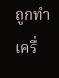ถูกทำเครื่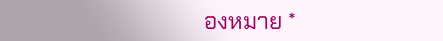องหมาย *